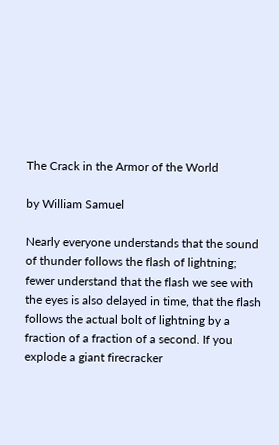The Crack in the Armor of the World

by William Samuel

Nearly everyone understands that the sound of thunder follows the flash of lightning; fewer understand that the flash we see with the eyes is also delayed in time, that the flash follows the actual bolt of lightning by a fraction of a fraction of a second. If you explode a giant firecracker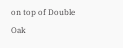on top of Double Oak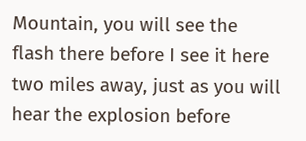Mountain, you will see the flash there before I see it here two miles away, just as you will hear the explosion before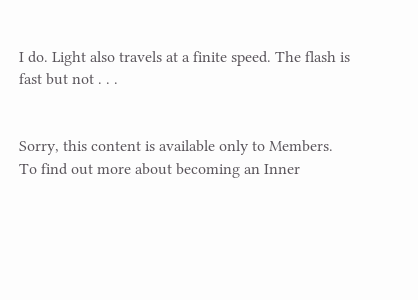I do. Light also travels at a finite speed. The flash is fast but not . . .


Sorry, this content is available only to Members.
To find out more about becoming an Inner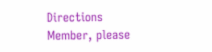Directions Member, please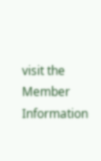visit the Member Information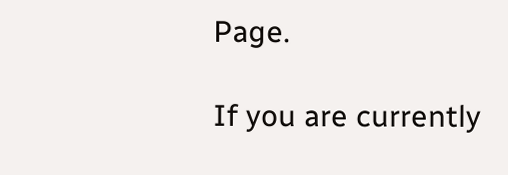Page.

If you are currently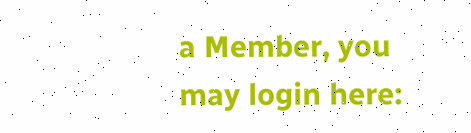a Member, you may login here: